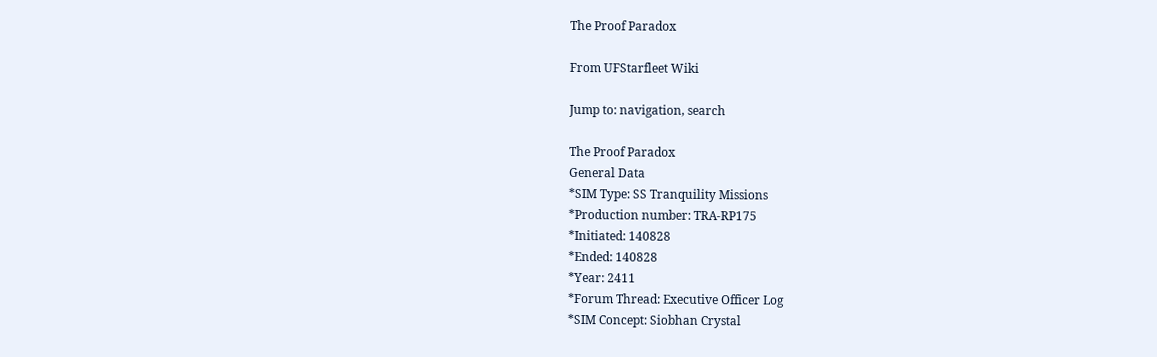The Proof Paradox

From UFStarfleet Wiki

Jump to: navigation, search

The Proof Paradox
General Data
*SIM Type: SS Tranquility Missions
*Production number: TRA-RP175
*Initiated: 140828
*Ended: 140828
*Year: 2411
*Forum Thread: Executive Officer Log
*SIM Concept: Siobhan Crystal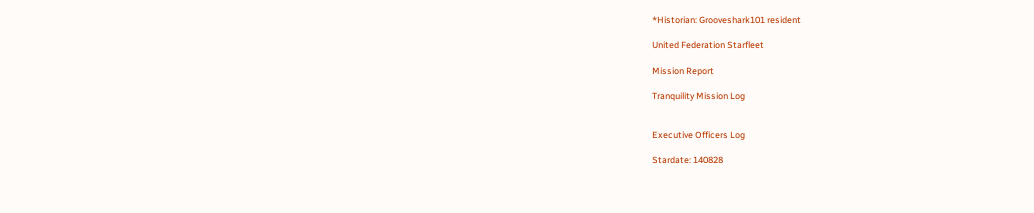*Historian: Grooveshark101 resident

United Federation Starfleet

Mission Report

Tranquility Mission Log


Executive Officers Log

Stardate: 140828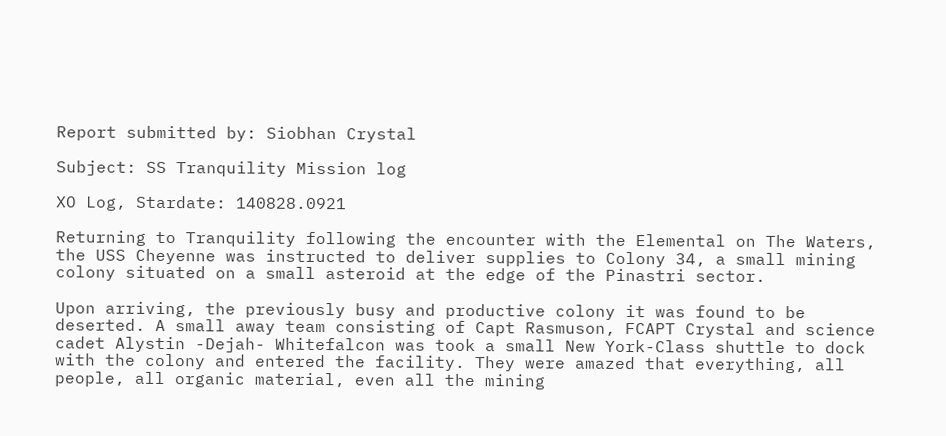Report submitted by: Siobhan Crystal

Subject: SS Tranquility Mission log

XO Log, Stardate: 140828.0921

Returning to Tranquility following the encounter with the Elemental on The Waters, the USS Cheyenne was instructed to deliver supplies to Colony 34, a small mining colony situated on a small asteroid at the edge of the Pinastri sector.

Upon arriving, the previously busy and productive colony it was found to be deserted. A small away team consisting of Capt Rasmuson, FCAPT Crystal and science cadet Alystin -Dejah- Whitefalcon was took a small New York-Class shuttle to dock with the colony and entered the facility. They were amazed that everything, all people, all organic material, even all the mining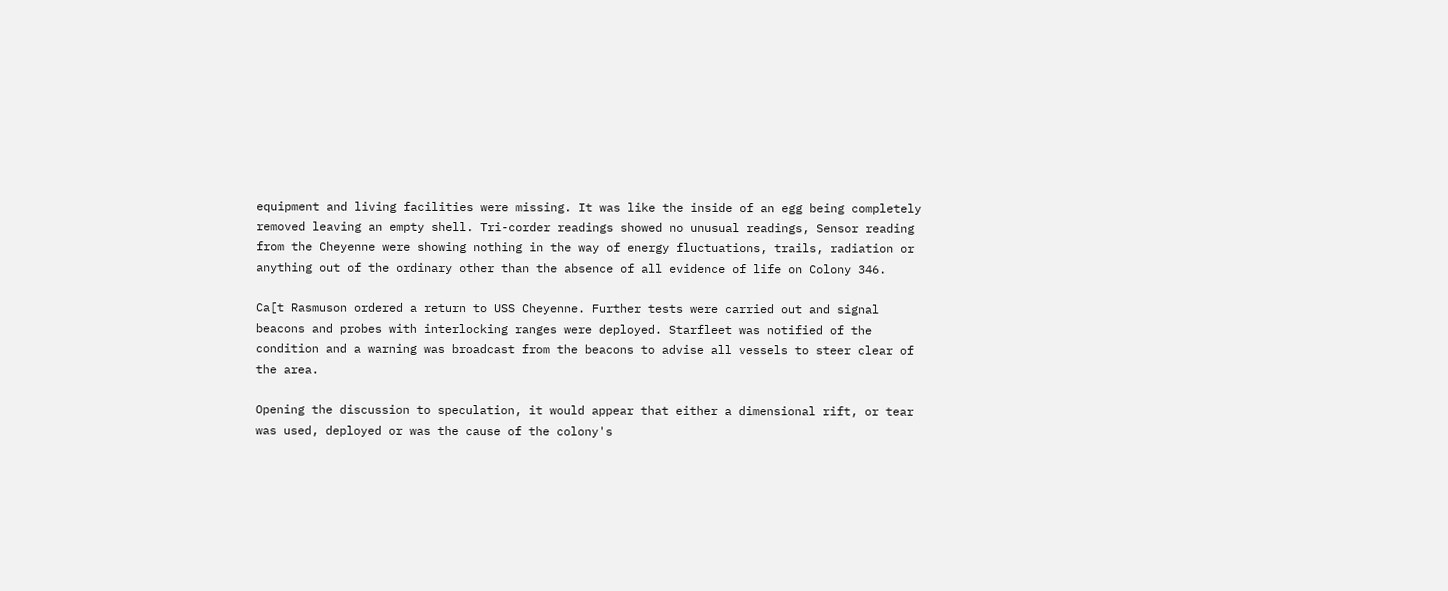equipment and living facilities were missing. It was like the inside of an egg being completely removed leaving an empty shell. Tri-corder readings showed no unusual readings, Sensor reading from the Cheyenne were showing nothing in the way of energy fluctuations, trails, radiation or anything out of the ordinary other than the absence of all evidence of life on Colony 346.

Ca[t Rasmuson ordered a return to USS Cheyenne. Further tests were carried out and signal beacons and probes with interlocking ranges were deployed. Starfleet was notified of the condition and a warning was broadcast from the beacons to advise all vessels to steer clear of the area.

Opening the discussion to speculation, it would appear that either a dimensional rift, or tear was used, deployed or was the cause of the colony's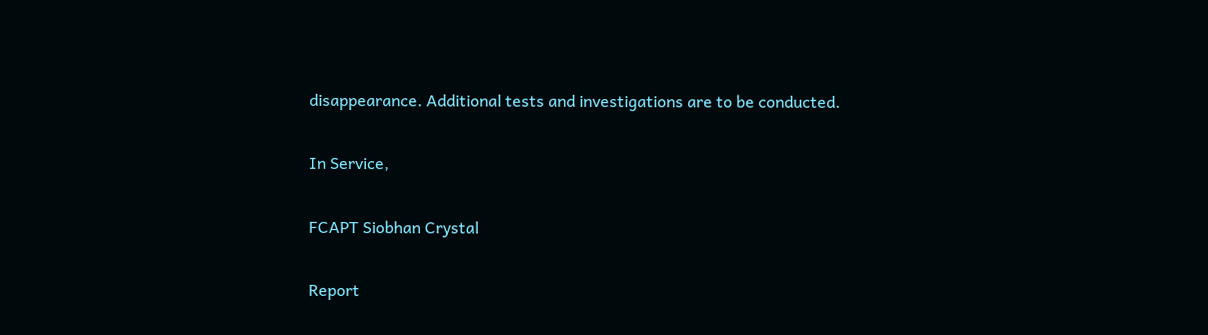disappearance. Additional tests and investigations are to be conducted.

In Service,

FCAPT Siobhan Crystal

Report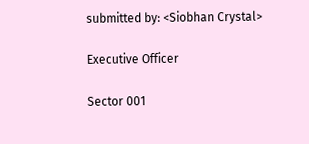submitted by: <Siobhan Crystal>

Executive Officer

Sector 001